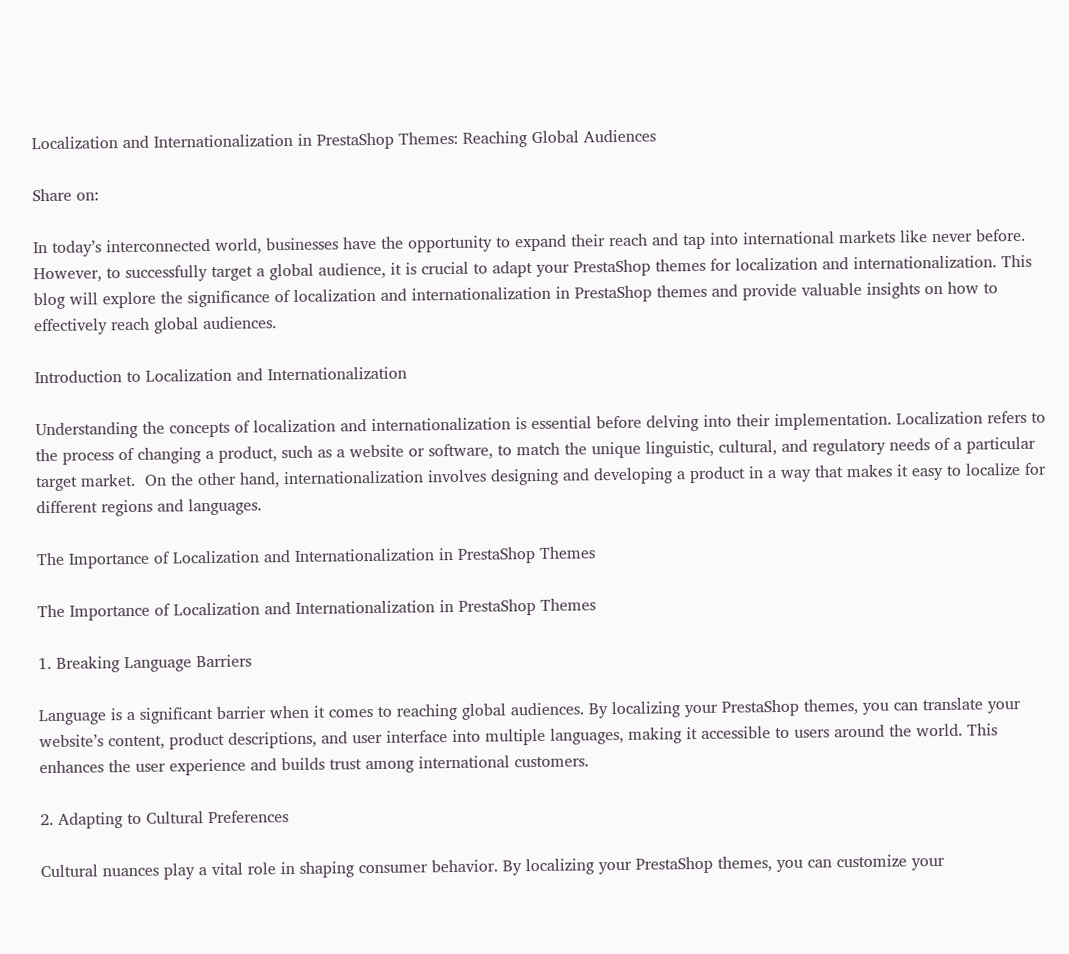Localization and Internationalization in PrestaShop Themes: Reaching Global Audiences

Share on:

In today’s interconnected world, businesses have the opportunity to expand their reach and tap into international markets like never before. However, to successfully target a global audience, it is crucial to adapt your PrestaShop themes for localization and internationalization. This blog will explore the significance of localization and internationalization in PrestaShop themes and provide valuable insights on how to effectively reach global audiences.

Introduction to Localization and Internationalization

Understanding the concepts of localization and internationalization is essential before delving into their implementation. Localization refers to the process of changing a product, such as a website or software, to match the unique linguistic, cultural, and regulatory needs of a particular target market.  On the other hand, internationalization involves designing and developing a product in a way that makes it easy to localize for different regions and languages.

The Importance of Localization and Internationalization in PrestaShop Themes

The Importance of Localization and Internationalization in PrestaShop Themes

1. Breaking Language Barriers

Language is a significant barrier when it comes to reaching global audiences. By localizing your PrestaShop themes, you can translate your website’s content, product descriptions, and user interface into multiple languages, making it accessible to users around the world. This enhances the user experience and builds trust among international customers.

2. Adapting to Cultural Preferences

Cultural nuances play a vital role in shaping consumer behavior. By localizing your PrestaShop themes, you can customize your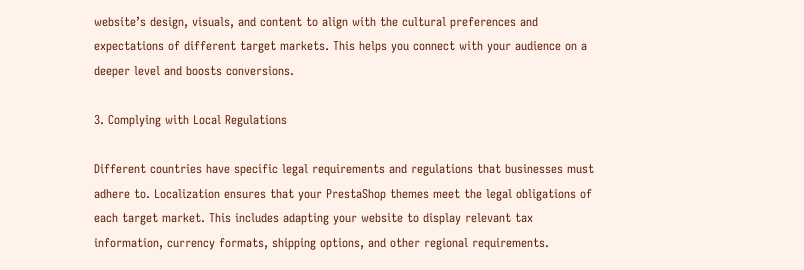website’s design, visuals, and content to align with the cultural preferences and expectations of different target markets. This helps you connect with your audience on a deeper level and boosts conversions.

3. Complying with Local Regulations

Different countries have specific legal requirements and regulations that businesses must adhere to. Localization ensures that your PrestaShop themes meet the legal obligations of each target market. This includes adapting your website to display relevant tax information, currency formats, shipping options, and other regional requirements.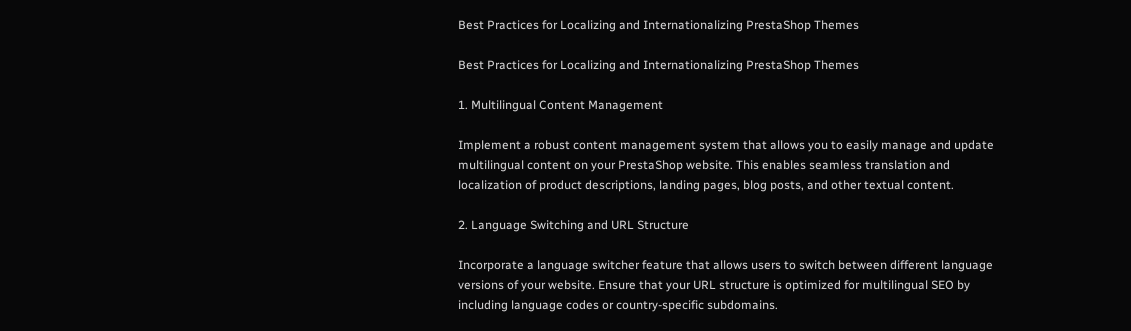Best Practices for Localizing and Internationalizing PrestaShop Themes

Best Practices for Localizing and Internationalizing PrestaShop Themes

1. Multilingual Content Management

Implement a robust content management system that allows you to easily manage and update multilingual content on your PrestaShop website. This enables seamless translation and localization of product descriptions, landing pages, blog posts, and other textual content.

2. Language Switching and URL Structure

Incorporate a language switcher feature that allows users to switch between different language versions of your website. Ensure that your URL structure is optimized for multilingual SEO by including language codes or country-specific subdomains.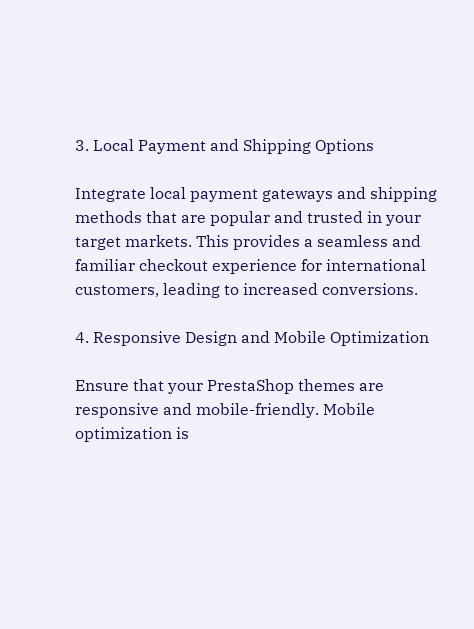3. Local Payment and Shipping Options

Integrate local payment gateways and shipping methods that are popular and trusted in your target markets. This provides a seamless and familiar checkout experience for international customers, leading to increased conversions.

4. Responsive Design and Mobile Optimization

Ensure that your PrestaShop themes are responsive and mobile-friendly. Mobile optimization is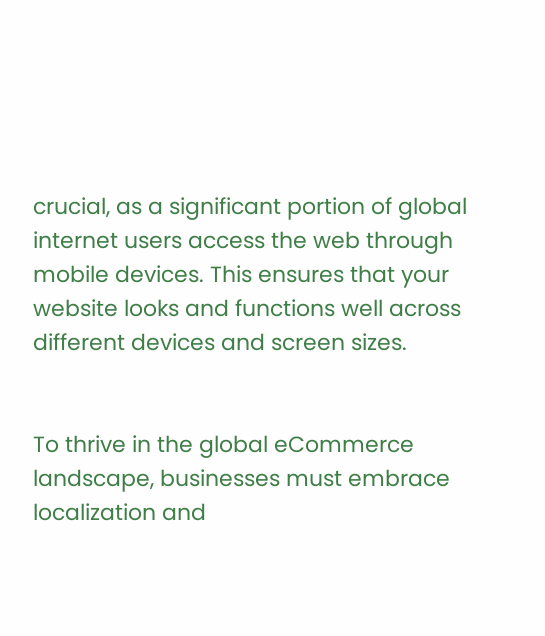crucial, as a significant portion of global internet users access the web through mobile devices. This ensures that your website looks and functions well across different devices and screen sizes.


To thrive in the global eCommerce landscape, businesses must embrace localization and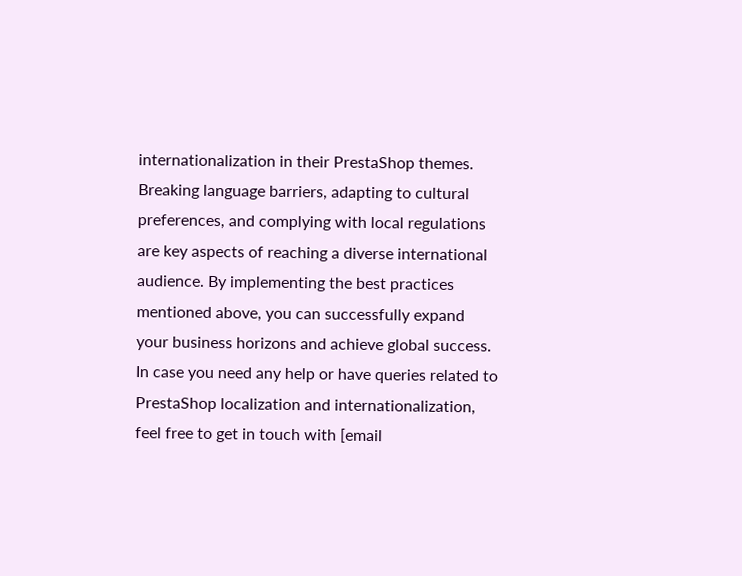internationalization in their PrestaShop themes. Breaking language barriers, adapting to cultural preferences, and complying with local regulations are key aspects of reaching a diverse international audience. By implementing the best practices mentioned above, you can successfully expand your business horizons and achieve global success. In case you need any help or have queries related to PrestaShop localization and internationalization, feel free to get in touch with [email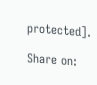protected].

Share on: